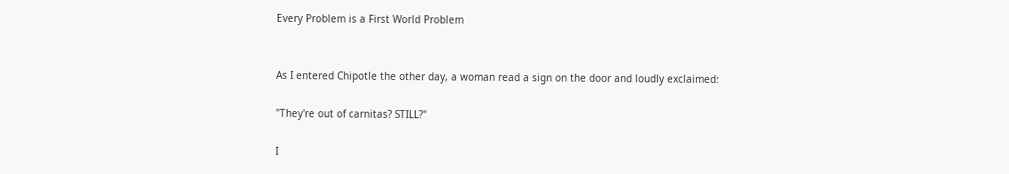Every Problem is a First World Problem


As I entered Chipotle the other day, a woman read a sign on the door and loudly exclaimed:

"They're out of carnitas? STILL?"

I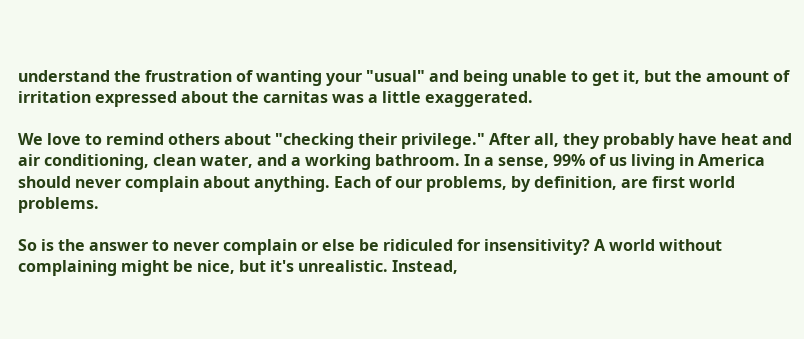understand the frustration of wanting your "usual" and being unable to get it, but the amount of irritation expressed about the carnitas was a little exaggerated.

We love to remind others about "checking their privilege." After all, they probably have heat and air conditioning, clean water, and a working bathroom. In a sense, 99% of us living in America should never complain about anything. Each of our problems, by definition, are first world problems.

So is the answer to never complain or else be ridiculed for insensitivity? A world without complaining might be nice, but it's unrealistic. Instead,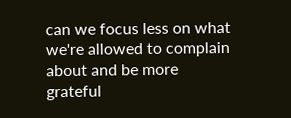can we focus less on what we're allowed to complain about and be more grateful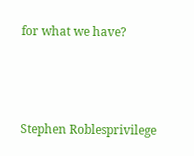for what we have?



Stephen Roblesprivilege